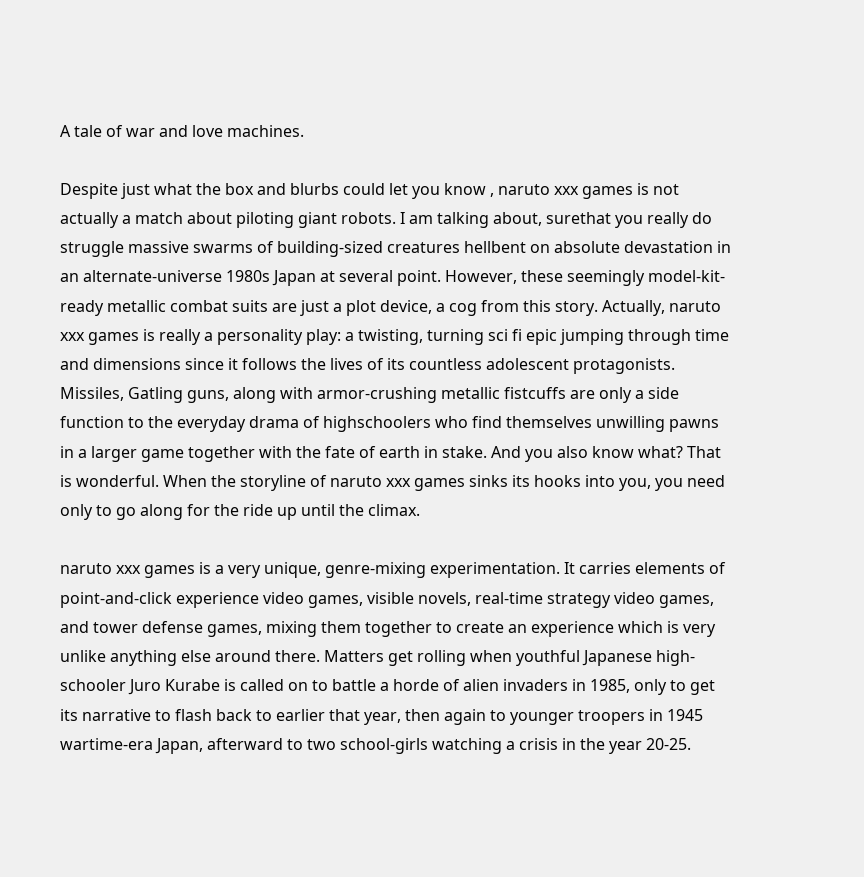A tale of war and love machines.

Despite just what the box and blurbs could let you know , naruto xxx games is not actually a match about piloting giant robots. I am talking about, surethat you really do struggle massive swarms of building-sized creatures hellbent on absolute devastation in an alternate-universe 1980s Japan at several point. However, these seemingly model-kit-ready metallic combat suits are just a plot device, a cog from this story. Actually, naruto xxx games is really a personality play: a twisting, turning sci fi epic jumping through time and dimensions since it follows the lives of its countless adolescent protagonists. Missiles, Gatling guns, along with armor-crushing metallic fistcuffs are only a side function to the everyday drama of highschoolers who find themselves unwilling pawns in a larger game together with the fate of earth in stake. And you also know what? That is wonderful. When the storyline of naruto xxx games sinks its hooks into you, you need only to go along for the ride up until the climax.

naruto xxx games is a very unique, genre-mixing experimentation. It carries elements of point-and-click experience video games, visible novels, real-time strategy video games, and tower defense games, mixing them together to create an experience which is very unlike anything else around there. Matters get rolling when youthful Japanese high-schooler Juro Kurabe is called on to battle a horde of alien invaders in 1985, only to get its narrative to flash back to earlier that year, then again to younger troopers in 1945 wartime-era Japan, afterward to two school-girls watching a crisis in the year 20-25.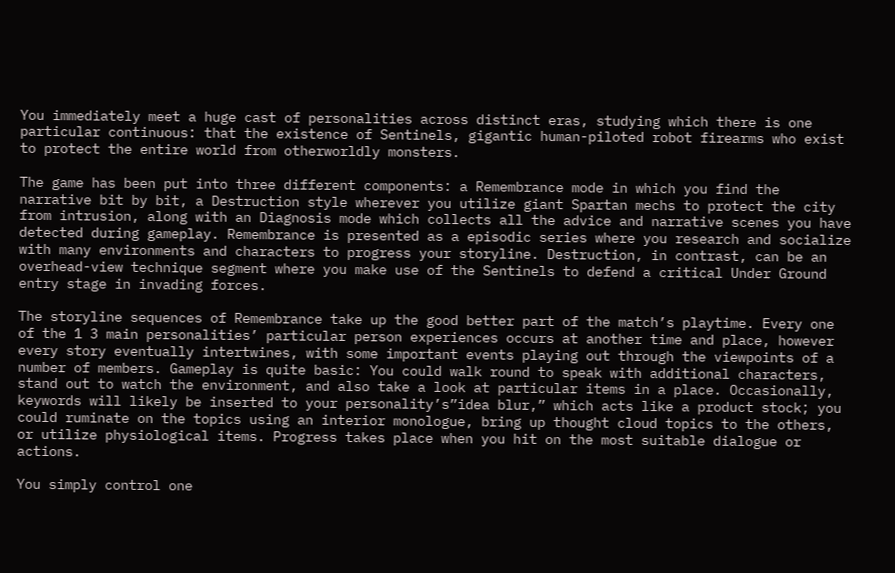You immediately meet a huge cast of personalities across distinct eras, studying which there is one particular continuous: that the existence of Sentinels, gigantic human-piloted robot firearms who exist to protect the entire world from otherworldly monsters.

The game has been put into three different components: a Remembrance mode in which you find the narrative bit by bit, a Destruction style wherever you utilize giant Spartan mechs to protect the city from intrusion, along with an Diagnosis mode which collects all the advice and narrative scenes you have detected during gameplay. Remembrance is presented as a episodic series where you research and socialize with many environments and characters to progress your storyline. Destruction, in contrast, can be an overhead-view technique segment where you make use of the Sentinels to defend a critical Under Ground entry stage in invading forces.

The storyline sequences of Remembrance take up the good better part of the match’s playtime. Every one of the 1 3 main personalities’ particular person experiences occurs at another time and place, however every story eventually intertwines, with some important events playing out through the viewpoints of a number of members. Gameplay is quite basic: You could walk round to speak with additional characters, stand out to watch the environment, and also take a look at particular items in a place. Occasionally, keywords will likely be inserted to your personality’s”idea blur,” which acts like a product stock; you could ruminate on the topics using an interior monologue, bring up thought cloud topics to the others, or utilize physiological items. Progress takes place when you hit on the most suitable dialogue or actions.

You simply control one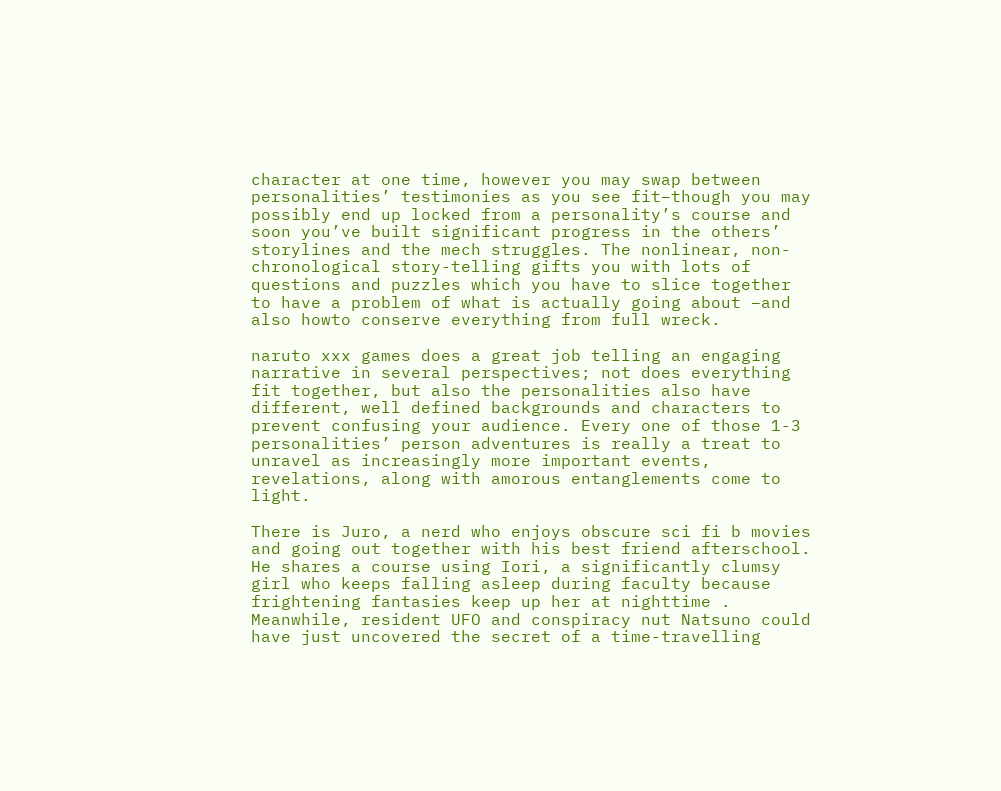character at one time, however you may swap between personalities’ testimonies as you see fit–though you may possibly end up locked from a personality’s course and soon you’ve built significant progress in the others’ storylines and the mech struggles. The nonlinear, non-chronological story-telling gifts you with lots of questions and puzzles which you have to slice together to have a problem of what is actually going about –and also howto conserve everything from full wreck.

naruto xxx games does a great job telling an engaging narrative in several perspectives; not does everything fit together, but also the personalities also have different, well defined backgrounds and characters to prevent confusing your audience. Every one of those 1-3 personalities’ person adventures is really a treat to unravel as increasingly more important events, revelations, along with amorous entanglements come to light.

There is Juro, a nerd who enjoys obscure sci fi b movies and going out together with his best friend afterschool. He shares a course using Iori, a significantly clumsy girl who keeps falling asleep during faculty because frightening fantasies keep up her at nighttime . Meanwhile, resident UFO and conspiracy nut Natsuno could have just uncovered the secret of a time-travelling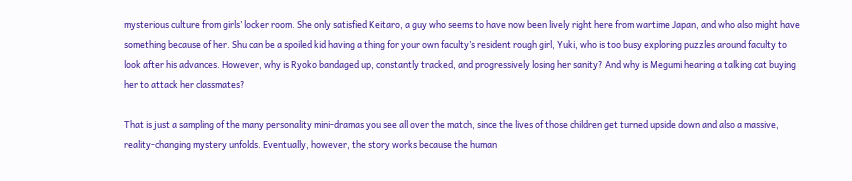mysterious culture from girls’ locker room. She only satisfied Keitaro, a guy who seems to have now been lively right here from wartime Japan, and who also might have something because of her. Shu can be a spoiled kid having a thing for your own faculty’s resident rough girl, Yuki, who is too busy exploring puzzles around faculty to look after his advances. However, why is Ryoko bandaged up, constantly tracked, and progressively losing her sanity? And why is Megumi hearing a talking cat buying her to attack her classmates?

That is just a sampling of the many personality mini-dramas you see all over the match, since the lives of those children get turned upside down and also a massive, reality-changing mystery unfolds. Eventually, however, the story works because the human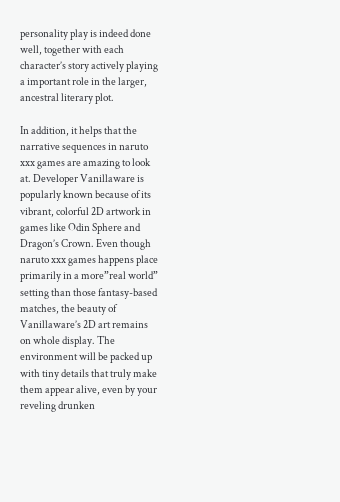personality play is indeed done well, together with each character’s story actively playing a important role in the larger, ancestral literary plot.

In addition, it helps that the narrative sequences in naruto xxx games are amazing to look at. Developer Vanillaware is popularly known because of its vibrant, colorful 2D artwork in games like Odin Sphere and Dragon’s Crown. Even though naruto xxx games happens place primarily in a more”real world” setting than those fantasy-based matches, the beauty of Vanillaware’s 2D art remains on whole display. The environment will be packed up with tiny details that truly make them appear alive, even by your reveling drunken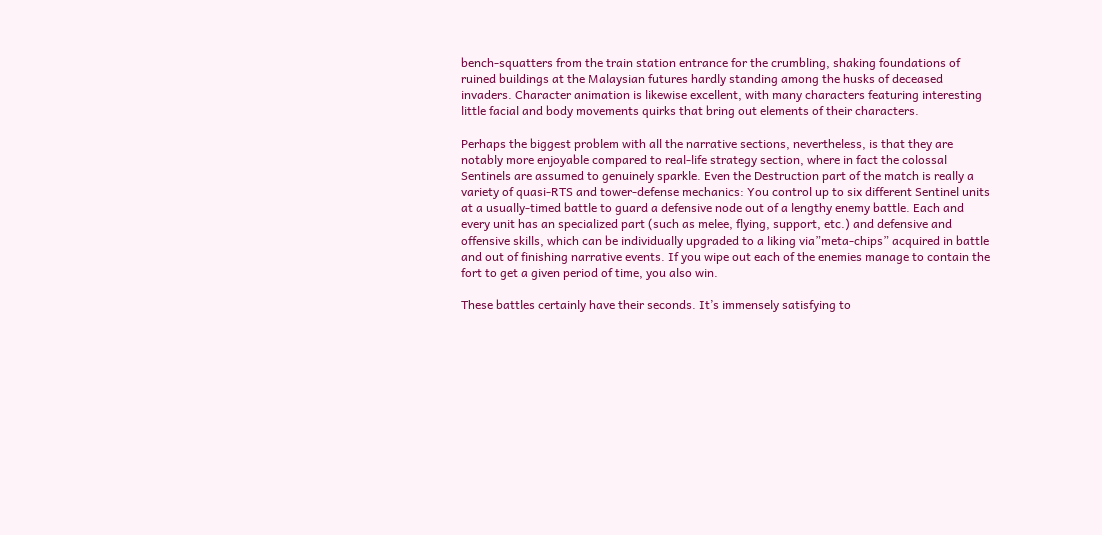bench-squatters from the train station entrance for the crumbling, shaking foundations of ruined buildings at the Malaysian futures hardly standing among the husks of deceased invaders. Character animation is likewise excellent, with many characters featuring interesting little facial and body movements quirks that bring out elements of their characters.

Perhaps the biggest problem with all the narrative sections, nevertheless, is that they are notably more enjoyable compared to real-life strategy section, where in fact the colossal Sentinels are assumed to genuinely sparkle. Even the Destruction part of the match is really a variety of quasi-RTS and tower-defense mechanics: You control up to six different Sentinel units at a usually-timed battle to guard a defensive node out of a lengthy enemy battle. Each and every unit has an specialized part (such as melee, flying, support, etc.) and defensive and offensive skills, which can be individually upgraded to a liking via”meta-chips” acquired in battle and out of finishing narrative events. If you wipe out each of the enemies manage to contain the fort to get a given period of time, you also win.

These battles certainly have their seconds. It’s immensely satisfying to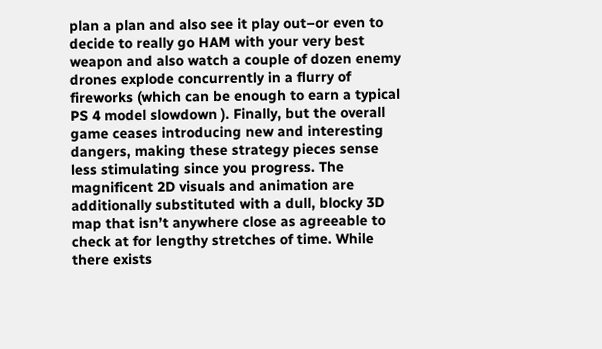plan a plan and also see it play out–or even to decide to really go HAM with your very best weapon and also watch a couple of dozen enemy drones explode concurrently in a flurry of fireworks (which can be enough to earn a typical PS 4 model slowdown ). Finally, but the overall game ceases introducing new and interesting dangers, making these strategy pieces sense less stimulating since you progress. The magnificent 2D visuals and animation are additionally substituted with a dull, blocky 3D map that isn’t anywhere close as agreeable to check at for lengthy stretches of time. While there exists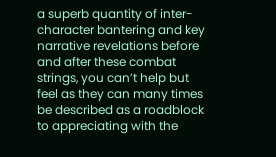a superb quantity of inter-character bantering and key narrative revelations before and after these combat strings, you can’t help but feel as they can many times be described as a roadblock to appreciating with the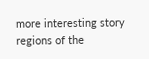more interesting story regions of the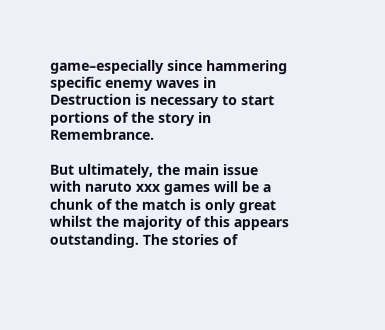game–especially since hammering specific enemy waves in Destruction is necessary to start portions of the story in Remembrance.

But ultimately, the main issue with naruto xxx games will be a chunk of the match is only great whilst the majority of this appears outstanding. The stories of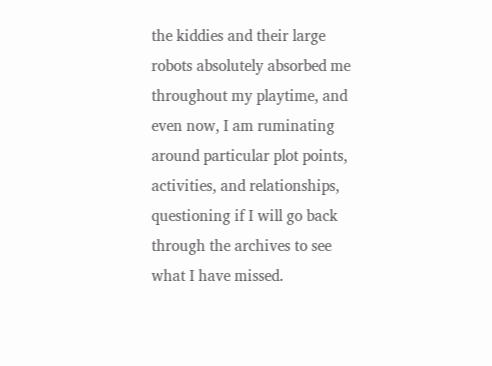the kiddies and their large robots absolutely absorbed me throughout my playtime, and even now, I am ruminating around particular plot points, activities, and relationships, questioning if I will go back through the archives to see what I have missed.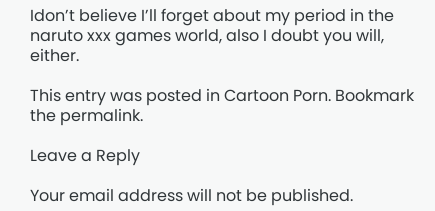Idon’t believe I’ll forget about my period in the naruto xxx games world, also I doubt you will, either.

This entry was posted in Cartoon Porn. Bookmark the permalink.

Leave a Reply

Your email address will not be published.